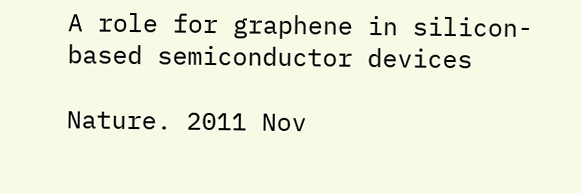A role for graphene in silicon-based semiconductor devices

Nature. 2011 Nov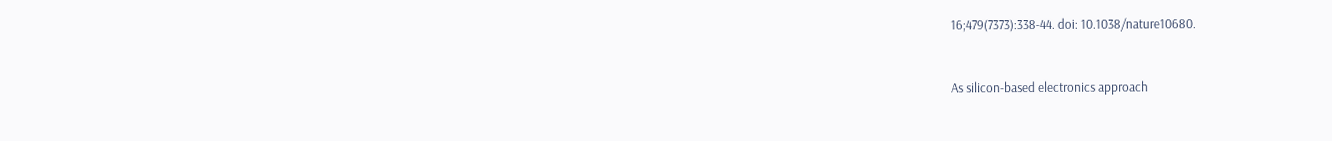16;479(7373):338-44. doi: 10.1038/nature10680.


As silicon-based electronics approach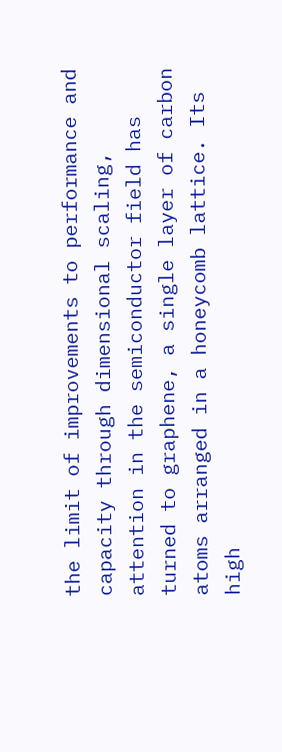the limit of improvements to performance and capacity through dimensional scaling, attention in the semiconductor field has turned to graphene, a single layer of carbon atoms arranged in a honeycomb lattice. Its high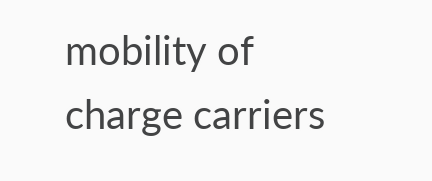mobility of charge carriers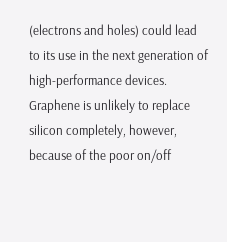(electrons and holes) could lead to its use in the next generation of high-performance devices. Graphene is unlikely to replace silicon completely, however, because of the poor on/off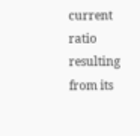current ratio resulting from its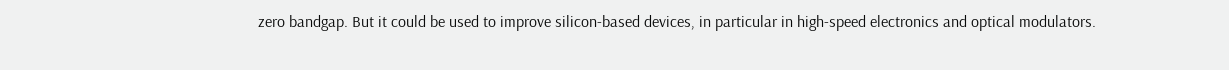zero bandgap. But it could be used to improve silicon-based devices, in particular in high-speed electronics and optical modulators.